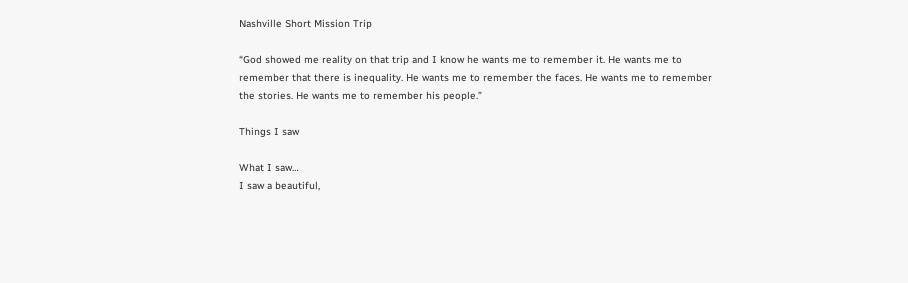Nashville Short Mission Trip

“God showed me reality on that trip and I know he wants me to remember it. He wants me to remember that there is inequality. He wants me to remember the faces. He wants me to remember the stories. He wants me to remember his people.”

Things I saw

What I saw…
I saw a beautiful,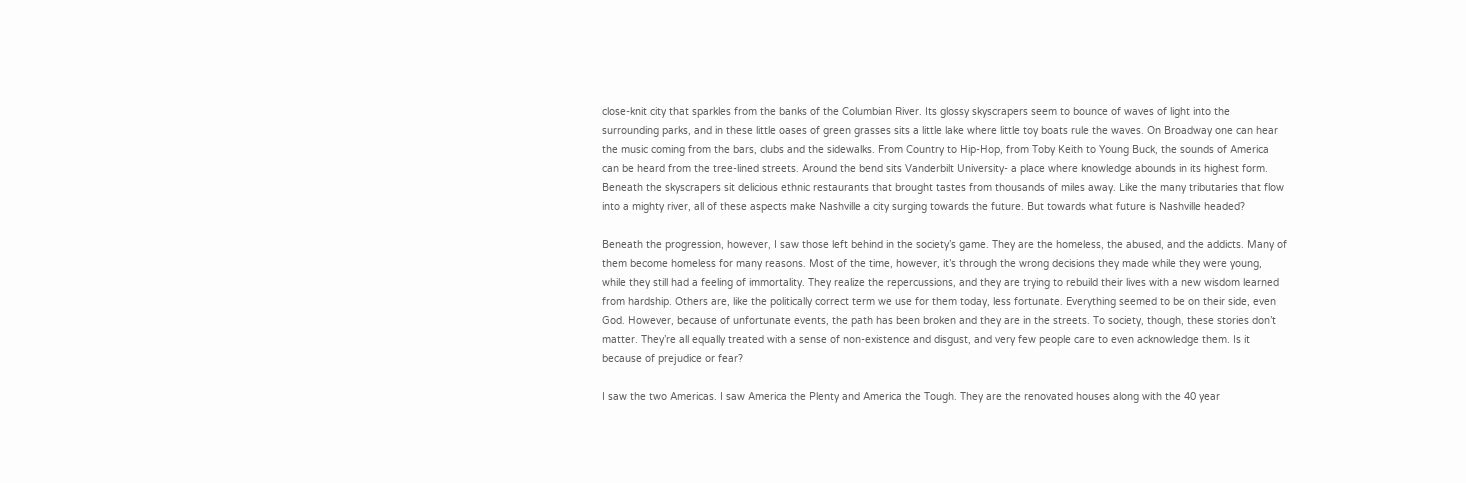close-knit city that sparkles from the banks of the Columbian River. Its glossy skyscrapers seem to bounce of waves of light into the surrounding parks, and in these little oases of green grasses sits a little lake where little toy boats rule the waves. On Broadway one can hear the music coming from the bars, clubs and the sidewalks. From Country to Hip-Hop, from Toby Keith to Young Buck, the sounds of America can be heard from the tree-lined streets. Around the bend sits Vanderbilt University- a place where knowledge abounds in its highest form. Beneath the skyscrapers sit delicious ethnic restaurants that brought tastes from thousands of miles away. Like the many tributaries that flow into a mighty river, all of these aspects make Nashville a city surging towards the future. But towards what future is Nashville headed?

Beneath the progression, however, I saw those left behind in the society’s game. They are the homeless, the abused, and the addicts. Many of them become homeless for many reasons. Most of the time, however, it’s through the wrong decisions they made while they were young, while they still had a feeling of immortality. They realize the repercussions, and they are trying to rebuild their lives with a new wisdom learned from hardship. Others are, like the politically correct term we use for them today, less fortunate. Everything seemed to be on their side, even God. However, because of unfortunate events, the path has been broken and they are in the streets. To society, though, these stories don’t matter. They’re all equally treated with a sense of non-existence and disgust, and very few people care to even acknowledge them. Is it because of prejudice or fear?

I saw the two Americas. I saw America the Plenty and America the Tough. They are the renovated houses along with the 40 year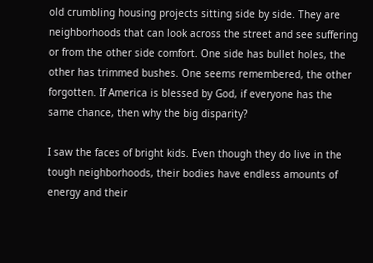old crumbling housing projects sitting side by side. They are neighborhoods that can look across the street and see suffering or from the other side comfort. One side has bullet holes, the other has trimmed bushes. One seems remembered, the other forgotten. If America is blessed by God, if everyone has the same chance, then why the big disparity?

I saw the faces of bright kids. Even though they do live in the tough neighborhoods, their bodies have endless amounts of energy and their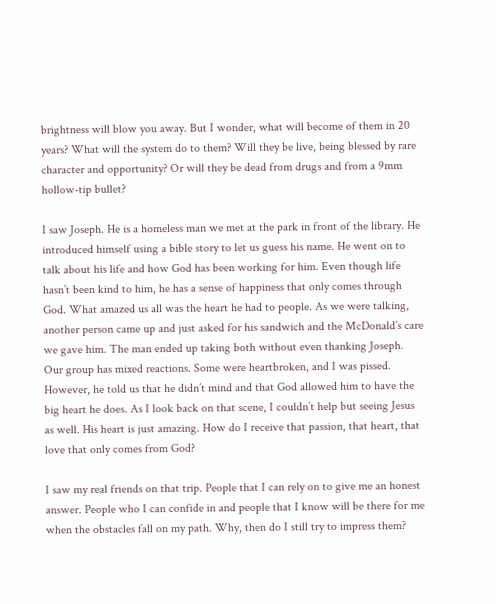brightness will blow you away. But I wonder, what will become of them in 20 years? What will the system do to them? Will they be live, being blessed by rare character and opportunity? Or will they be dead from drugs and from a 9mm hollow-tip bullet?

I saw Joseph. He is a homeless man we met at the park in front of the library. He introduced himself using a bible story to let us guess his name. He went on to talk about his life and how God has been working for him. Even though life hasn’t been kind to him, he has a sense of happiness that only comes through God. What amazed us all was the heart he had to people. As we were talking, another person came up and just asked for his sandwich and the McDonald’s care we gave him. The man ended up taking both without even thanking Joseph. Our group has mixed reactions. Some were heartbroken, and I was pissed. However, he told us that he didn’t mind and that God allowed him to have the big heart he does. As I look back on that scene, I couldn’t help but seeing Jesus as well. His heart is just amazing. How do I receive that passion, that heart, that love that only comes from God?

I saw my real friends on that trip. People that I can rely on to give me an honest answer. People who I can confide in and people that I know will be there for me when the obstacles fall on my path. Why, then do I still try to impress them?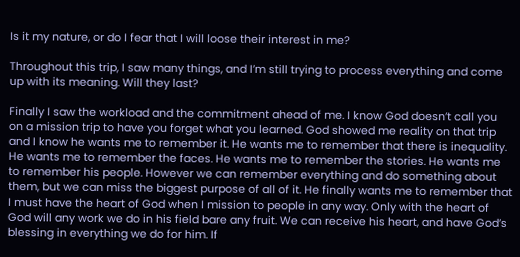Is it my nature, or do I fear that I will loose their interest in me?

Throughout this trip, I saw many things, and I’m still trying to process everything and come up with its meaning. Will they last?

Finally I saw the workload and the commitment ahead of me. I know God doesn’t call you on a mission trip to have you forget what you learned. God showed me reality on that trip and I know he wants me to remember it. He wants me to remember that there is inequality. He wants me to remember the faces. He wants me to remember the stories. He wants me to remember his people. However we can remember everything and do something about them, but we can miss the biggest purpose of all of it. He finally wants me to remember that I must have the heart of God when I mission to people in any way. Only with the heart of God will any work we do in his field bare any fruit. We can receive his heart, and have God’s blessing in everything we do for him. If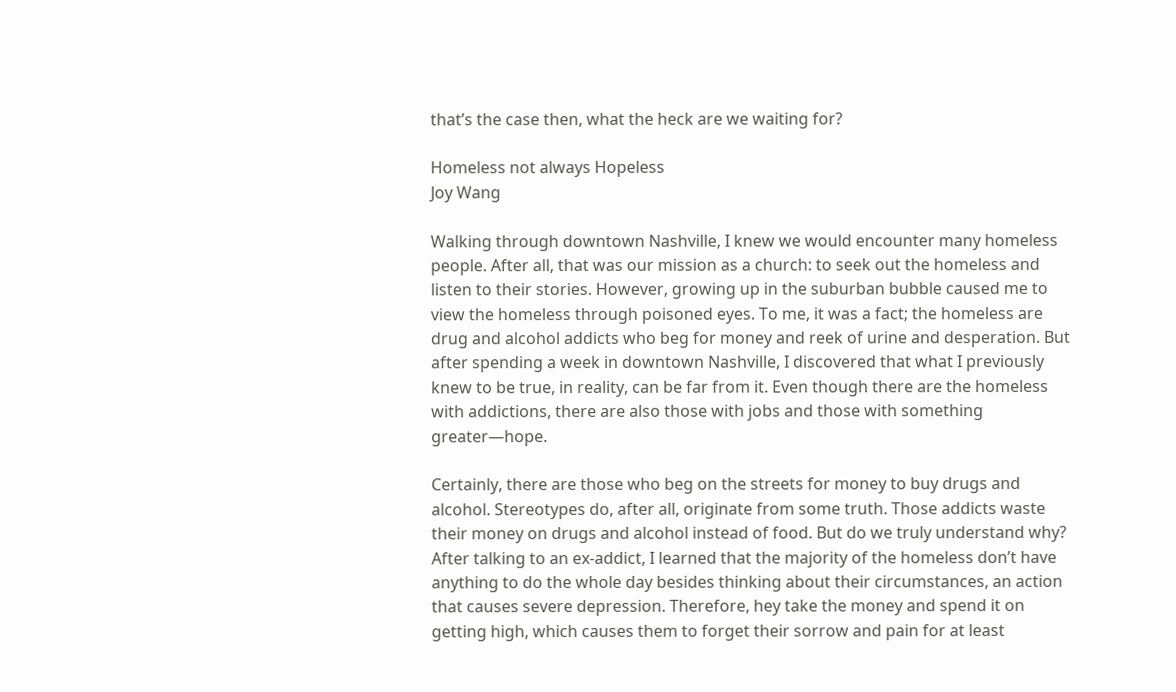that’s the case then, what the heck are we waiting for?

Homeless not always Hopeless
Joy Wang

Walking through downtown Nashville, I knew we would encounter many homeless people. After all, that was our mission as a church: to seek out the homeless and listen to their stories. However, growing up in the suburban bubble caused me to view the homeless through poisoned eyes. To me, it was a fact; the homeless are drug and alcohol addicts who beg for money and reek of urine and desperation. But after spending a week in downtown Nashville, I discovered that what I previously knew to be true, in reality, can be far from it. Even though there are the homeless with addictions, there are also those with jobs and those with something greater—hope.

Certainly, there are those who beg on the streets for money to buy drugs and alcohol. Stereotypes do, after all, originate from some truth. Those addicts waste their money on drugs and alcohol instead of food. But do we truly understand why? After talking to an ex-addict, I learned that the majority of the homeless don’t have anything to do the whole day besides thinking about their circumstances, an action that causes severe depression. Therefore, hey take the money and spend it on getting high, which causes them to forget their sorrow and pain for at least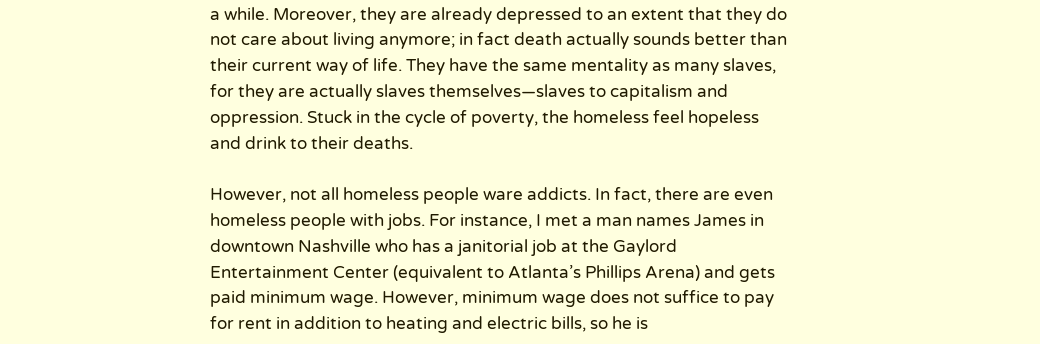a while. Moreover, they are already depressed to an extent that they do not care about living anymore; in fact death actually sounds better than their current way of life. They have the same mentality as many slaves, for they are actually slaves themselves—slaves to capitalism and oppression. Stuck in the cycle of poverty, the homeless feel hopeless and drink to their deaths.

However, not all homeless people ware addicts. In fact, there are even homeless people with jobs. For instance, I met a man names James in downtown Nashville who has a janitorial job at the Gaylord Entertainment Center (equivalent to Atlanta’s Phillips Arena) and gets paid minimum wage. However, minimum wage does not suffice to pay for rent in addition to heating and electric bills, so he is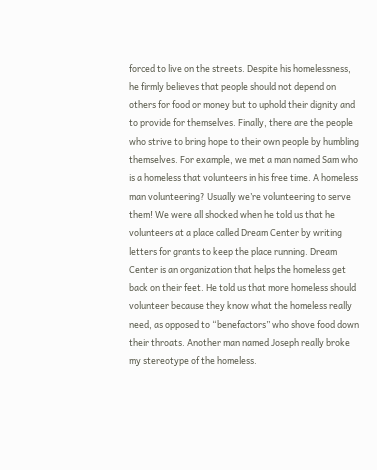forced to live on the streets. Despite his homelessness, he firmly believes that people should not depend on others for food or money but to uphold their dignity and to provide for themselves. Finally, there are the people who strive to bring hope to their own people by humbling themselves. For example, we met a man named Sam who is a homeless that volunteers in his free time. A homeless man volunteering? Usually we’re volunteering to serve them! We were all shocked when he told us that he volunteers at a place called Dream Center by writing letters for grants to keep the place running. Dream Center is an organization that helps the homeless get back on their feet. He told us that more homeless should volunteer because they know what the homeless really need, as opposed to “benefactors” who shove food down their throats. Another man named Joseph really broke my stereotype of the homeless.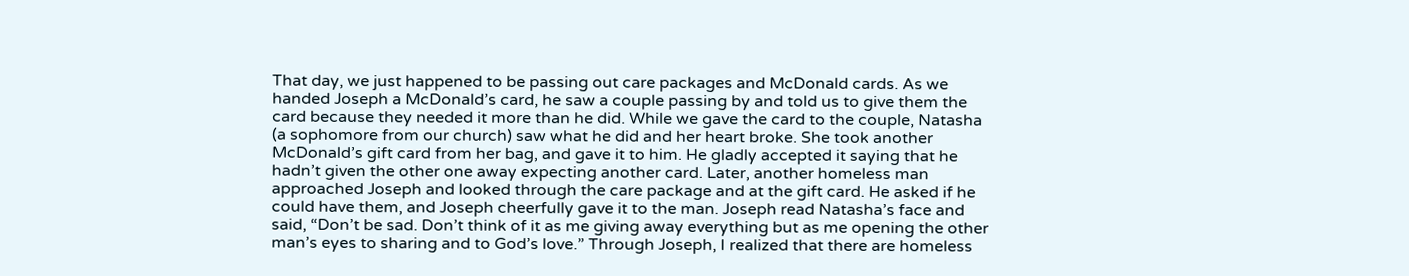That day, we just happened to be passing out care packages and McDonald cards. As we handed Joseph a McDonald’s card, he saw a couple passing by and told us to give them the card because they needed it more than he did. While we gave the card to the couple, Natasha (a sophomore from our church) saw what he did and her heart broke. She took another McDonald’s gift card from her bag, and gave it to him. He gladly accepted it saying that he hadn’t given the other one away expecting another card. Later, another homeless man approached Joseph and looked through the care package and at the gift card. He asked if he could have them, and Joseph cheerfully gave it to the man. Joseph read Natasha’s face and said, “Don’t be sad. Don’t think of it as me giving away everything but as me opening the other man’s eyes to sharing and to God’s love.” Through Joseph, I realized that there are homeless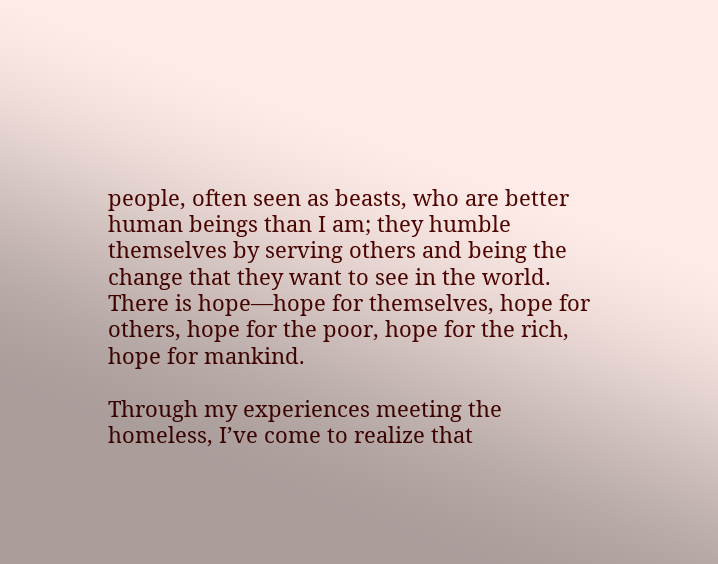people, often seen as beasts, who are better human beings than I am; they humble themselves by serving others and being the change that they want to see in the world. There is hope—hope for themselves, hope for others, hope for the poor, hope for the rich, hope for mankind.

Through my experiences meeting the homeless, I’ve come to realize that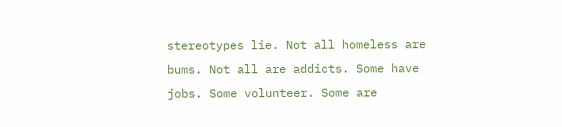stereotypes lie. Not all homeless are bums. Not all are addicts. Some have jobs. Some volunteer. Some are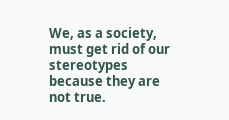We, as a society, must get rid of our stereotypes because they are not true.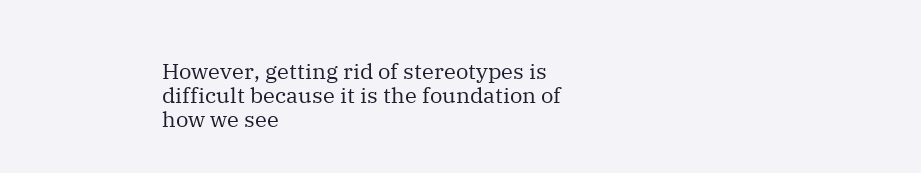However, getting rid of stereotypes is difficult because it is the foundation of how we see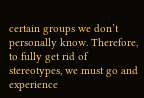certain groups we don’t personally know. Therefore, to fully get rid of stereotypes, we must go and experience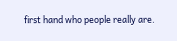first hand who people really are.